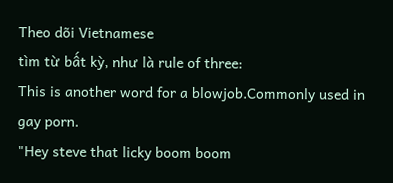Theo dõi Vietnamese
tìm từ bất kỳ, như là rule of three:
This is another word for a blowjob.Commonly used in gay porn.
"Hey steve that licky boom boom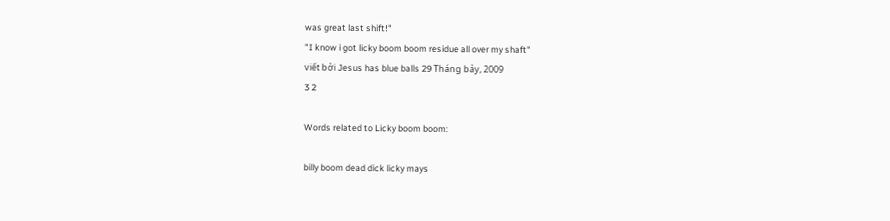was great last shift!"
"I know i got licky boom boom residue all over my shaft"
viết bởi Jesus has blue balls 29 Tháng bảy, 2009
3 2

Words related to Licky boom boom:

billy boom dead dick licky mays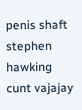penis shaft stephen hawking cunt vajajay